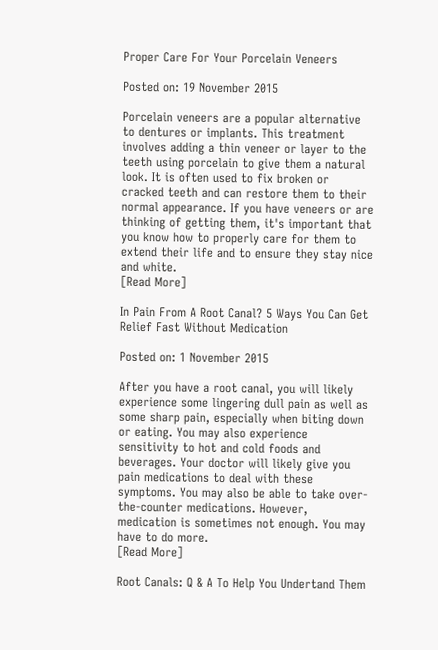Proper Care For Your Porcelain Veneers

Posted on: 19 November 2015

Porcelain veneers are a popular alternative to dentures or implants. This treatment involves adding a thin veneer or layer to the teeth using porcelain to give them a natural look. It is often used to fix broken or cracked teeth and can restore them to their normal appearance. If you have veneers or are thinking of getting them, it's important that you know how to properly care for them to extend their life and to ensure they stay nice and white.
[Read More]

In Pain From A Root Canal? 5 Ways You Can Get Relief Fast Without Medication

Posted on: 1 November 2015

After you have a root canal, you will likely experience some lingering dull pain as well as some sharp pain, especially when biting down or eating. You may also experience sensitivity to hot and cold foods and beverages. Your doctor will likely give you pain medications to deal with these symptoms. You may also be able to take over-the-counter medications. However, medication is sometimes not enough. You may have to do more.
[Read More]

Root Canals: Q & A To Help You Undertand Them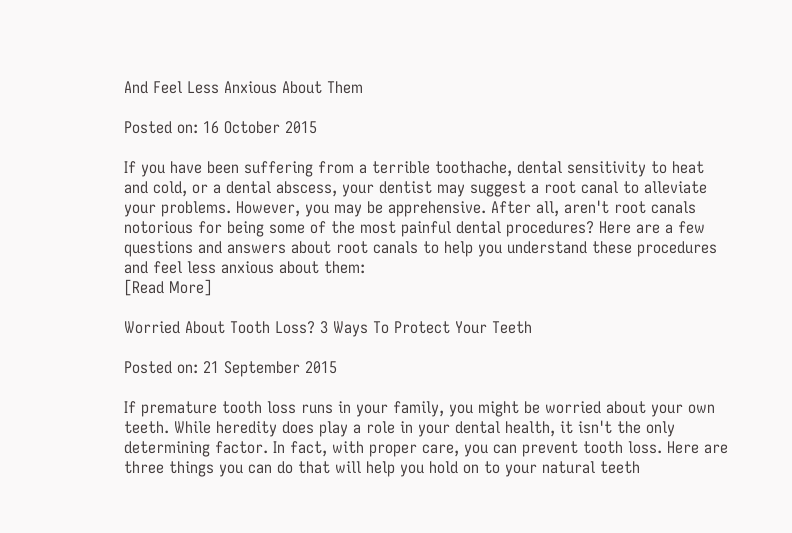And Feel Less Anxious About Them

Posted on: 16 October 2015

If you have been suffering from a terrible toothache, dental sensitivity to heat and cold, or a dental abscess, your dentist may suggest a root canal to alleviate your problems. However, you may be apprehensive. After all, aren't root canals notorious for being some of the most painful dental procedures? Here are a few questions and answers about root canals to help you understand these procedures and feel less anxious about them:
[Read More]

Worried About Tooth Loss? 3 Ways To Protect Your Teeth

Posted on: 21 September 2015

If premature tooth loss runs in your family, you might be worried about your own teeth. While heredity does play a role in your dental health, it isn't the only determining factor. In fact, with proper care, you can prevent tooth loss. Here are three things you can do that will help you hold on to your natural teeth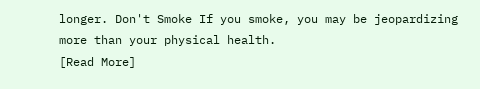longer. Don't Smoke If you smoke, you may be jeopardizing more than your physical health.
[Read More]